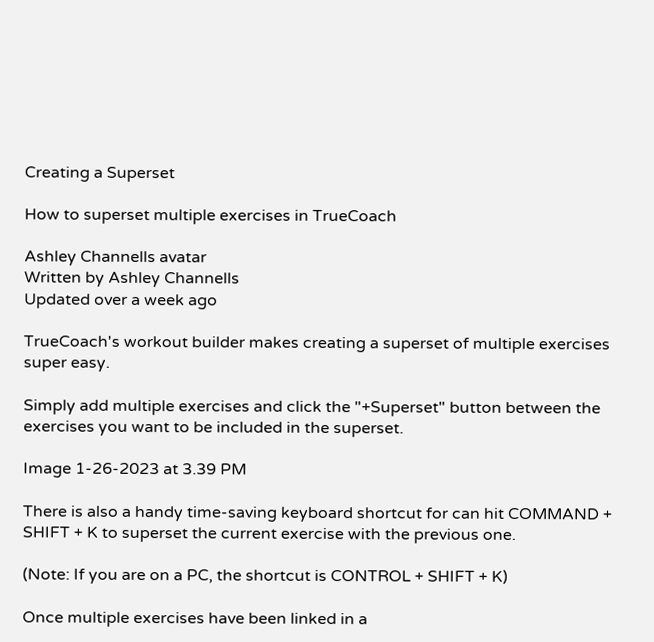Creating a Superset

How to superset multiple exercises in TrueCoach

Ashley Channells avatar
Written by Ashley Channells
Updated over a week ago

TrueCoach's workout builder makes creating a superset of multiple exercises super easy.

Simply add multiple exercises and click the "+Superset" button between the exercises you want to be included in the superset.

Image 1-26-2023 at 3.39 PM

There is also a handy time-saving keyboard shortcut for can hit COMMAND + SHIFT + K to superset the current exercise with the previous one.

(Note: If you are on a PC, the shortcut is CONTROL + SHIFT + K)

Once multiple exercises have been linked in a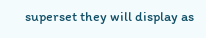superset they will display as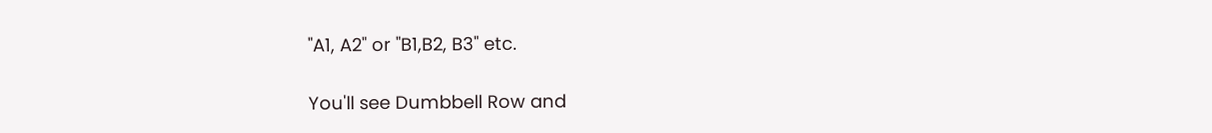"A1, A2" or "B1,B2, B3" etc.

You'll see Dumbbell Row and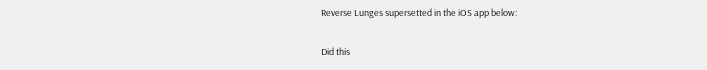Reverse Lunges supersetted in the iOS app below:

Did this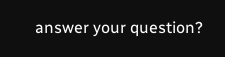answer your question?